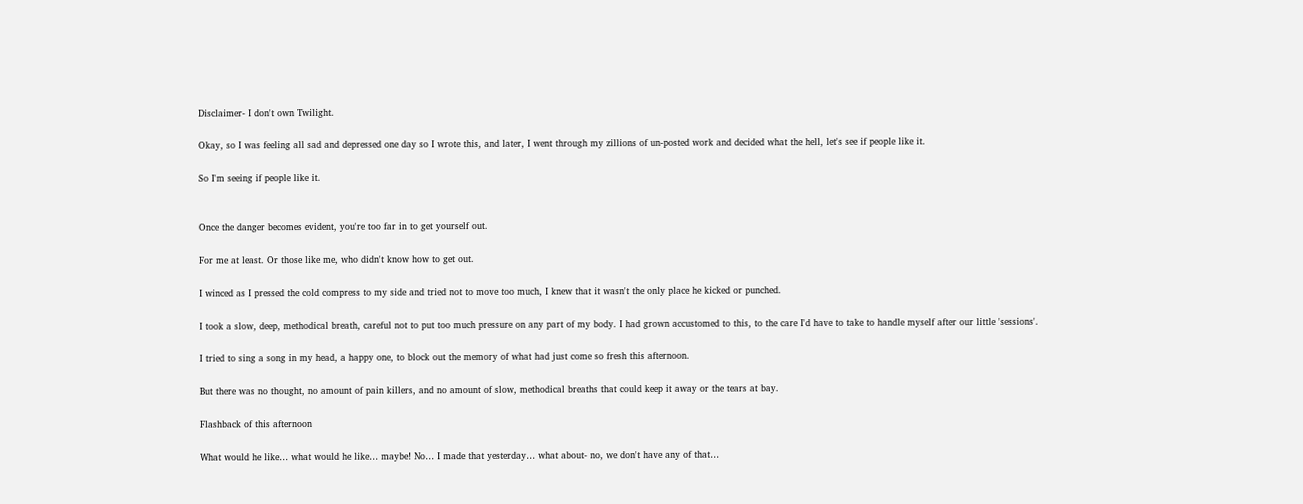Disclaimer- I don't own Twilight.

Okay, so I was feeling all sad and depressed one day so I wrote this, and later, I went through my zillions of un-posted work and decided what the hell, let's see if people like it.

So I'm seeing if people like it.


Once the danger becomes evident, you're too far in to get yourself out.

For me at least. Or those like me, who didn't know how to get out.

I winced as I pressed the cold compress to my side and tried not to move too much, I knew that it wasn't the only place he kicked or punched.

I took a slow, deep, methodical breath, careful not to put too much pressure on any part of my body. I had grown accustomed to this, to the care I'd have to take to handle myself after our little 'sessions'.

I tried to sing a song in my head, a happy one, to block out the memory of what had just come so fresh this afternoon.

But there was no thought, no amount of pain killers, and no amount of slow, methodical breaths that could keep it away or the tears at bay.

Flashback of this afternoon

What would he like… what would he like… maybe! No… I made that yesterday… what about- no, we don't have any of that…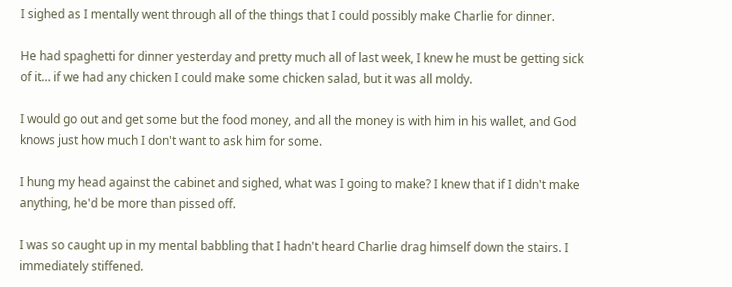I sighed as I mentally went through all of the things that I could possibly make Charlie for dinner.

He had spaghetti for dinner yesterday and pretty much all of last week, I knew he must be getting sick of it… if we had any chicken I could make some chicken salad, but it was all moldy.

I would go out and get some but the food money, and all the money is with him in his wallet, and God knows just how much I don't want to ask him for some.

I hung my head against the cabinet and sighed, what was I going to make? I knew that if I didn't make anything, he'd be more than pissed off.

I was so caught up in my mental babbling that I hadn't heard Charlie drag himself down the stairs. I immediately stiffened.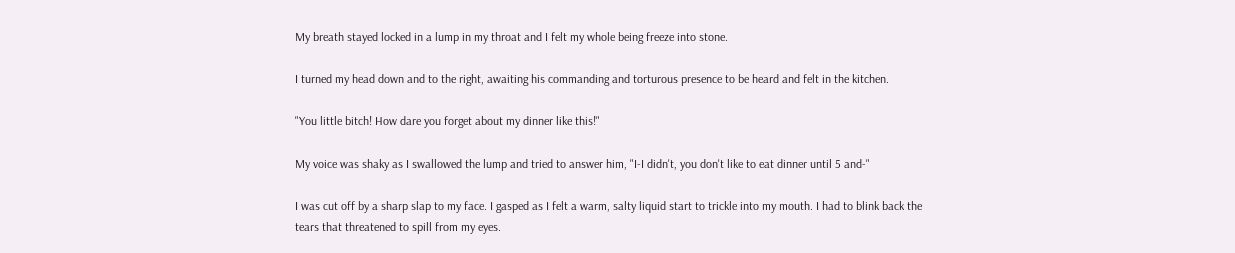My breath stayed locked in a lump in my throat and I felt my whole being freeze into stone.

I turned my head down and to the right, awaiting his commanding and torturous presence to be heard and felt in the kitchen.

"You little bitch! How dare you forget about my dinner like this!"

My voice was shaky as I swallowed the lump and tried to answer him, "I-I didn't, you don't like to eat dinner until 5 and-"

I was cut off by a sharp slap to my face. I gasped as I felt a warm, salty liquid start to trickle into my mouth. I had to blink back the tears that threatened to spill from my eyes.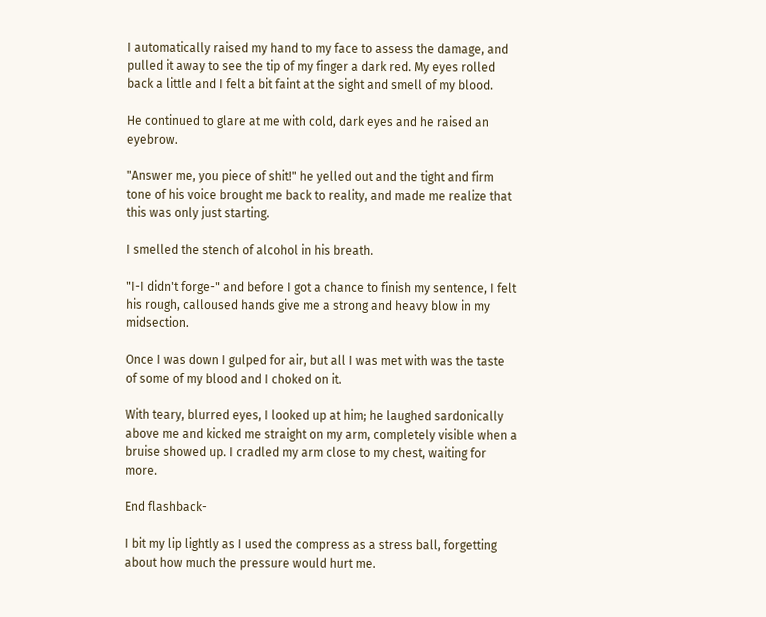I automatically raised my hand to my face to assess the damage, and pulled it away to see the tip of my finger a dark red. My eyes rolled back a little and I felt a bit faint at the sight and smell of my blood.

He continued to glare at me with cold, dark eyes and he raised an eyebrow.

"Answer me, you piece of shit!" he yelled out and the tight and firm tone of his voice brought me back to reality, and made me realize that this was only just starting.

I smelled the stench of alcohol in his breath.

"I-I didn't forge-" and before I got a chance to finish my sentence, I felt his rough, calloused hands give me a strong and heavy blow in my midsection.

Once I was down I gulped for air, but all I was met with was the taste of some of my blood and I choked on it.

With teary, blurred eyes, I looked up at him; he laughed sardonically above me and kicked me straight on my arm, completely visible when a bruise showed up. I cradled my arm close to my chest, waiting for more.

End flashback-

I bit my lip lightly as I used the compress as a stress ball, forgetting about how much the pressure would hurt me.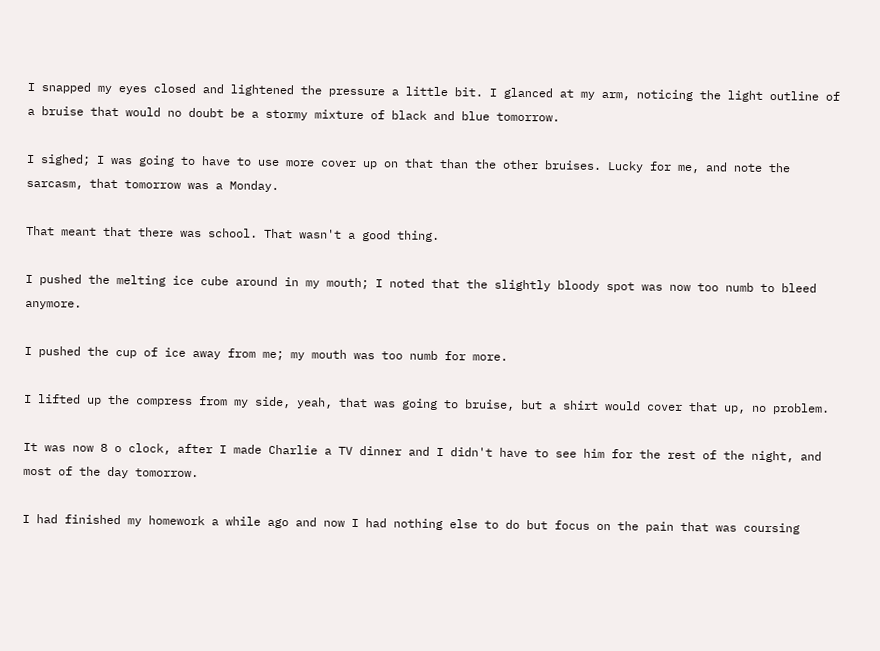I snapped my eyes closed and lightened the pressure a little bit. I glanced at my arm, noticing the light outline of a bruise that would no doubt be a stormy mixture of black and blue tomorrow.

I sighed; I was going to have to use more cover up on that than the other bruises. Lucky for me, and note the sarcasm, that tomorrow was a Monday.

That meant that there was school. That wasn't a good thing.

I pushed the melting ice cube around in my mouth; I noted that the slightly bloody spot was now too numb to bleed anymore.

I pushed the cup of ice away from me; my mouth was too numb for more.

I lifted up the compress from my side, yeah, that was going to bruise, but a shirt would cover that up, no problem.

It was now 8 o clock, after I made Charlie a TV dinner and I didn't have to see him for the rest of the night, and most of the day tomorrow.

I had finished my homework a while ago and now I had nothing else to do but focus on the pain that was coursing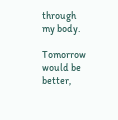through my body.

Tomorrow would be better,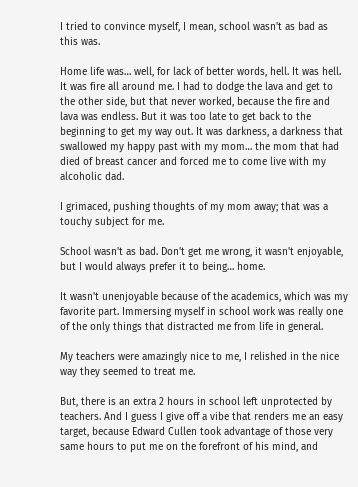I tried to convince myself, I mean, school wasn't as bad as this was.

Home life was… well, for lack of better words, hell. It was hell. It was fire all around me. I had to dodge the lava and get to the other side, but that never worked, because the fire and lava was endless. But it was too late to get back to the beginning to get my way out. It was darkness, a darkness that swallowed my happy past with my mom… the mom that had died of breast cancer and forced me to come live with my alcoholic dad.

I grimaced, pushing thoughts of my mom away; that was a touchy subject for me.

School wasn't as bad. Don't get me wrong, it wasn't enjoyable, but I would always prefer it to being… home.

It wasn't unenjoyable because of the academics, which was my favorite part. Immersing myself in school work was really one of the only things that distracted me from life in general.

My teachers were amazingly nice to me, I relished in the nice way they seemed to treat me.

But, there is an extra 2 hours in school left unprotected by teachers. And I guess I give off a vibe that renders me an easy target, because Edward Cullen took advantage of those very same hours to put me on the forefront of his mind, and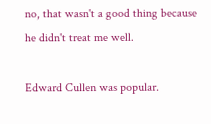no, that wasn't a good thing because he didn't treat me well.

Edward Cullen was popular.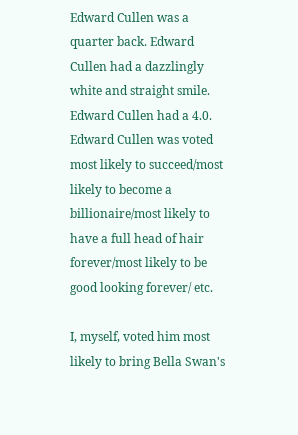Edward Cullen was a quarter back. Edward Cullen had a dazzlingly white and straight smile. Edward Cullen had a 4.0. Edward Cullen was voted most likely to succeed/most likely to become a billionaire/most likely to have a full head of hair forever/most likely to be good looking forever/ etc.

I, myself, voted him most likely to bring Bella Swan's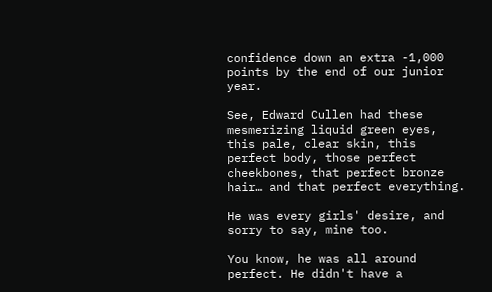confidence down an extra -1,000 points by the end of our junior year.

See, Edward Cullen had these mesmerizing liquid green eyes, this pale, clear skin, this perfect body, those perfect cheekbones, that perfect bronze hair… and that perfect everything.

He was every girls' desire, and sorry to say, mine too.

You know, he was all around perfect. He didn't have a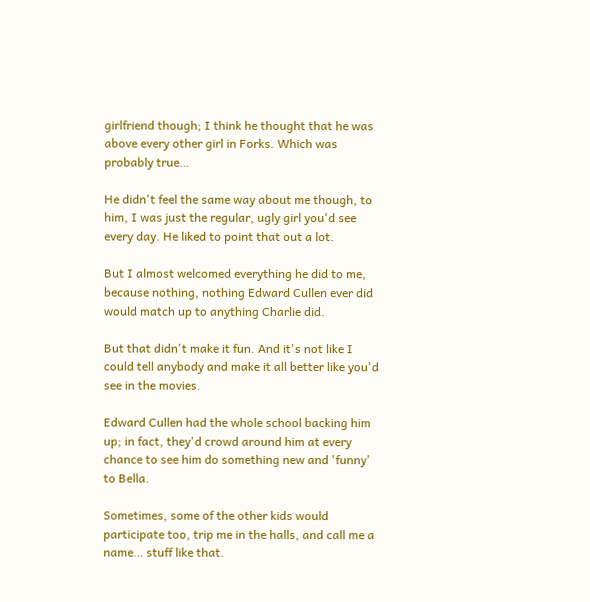girlfriend though; I think he thought that he was above every other girl in Forks. Which was probably true…

He didn't feel the same way about me though, to him, I was just the regular, ugly girl you'd see every day. He liked to point that out a lot.

But I almost welcomed everything he did to me, because nothing, nothing Edward Cullen ever did would match up to anything Charlie did.

But that didn't make it fun. And it's not like I could tell anybody and make it all better like you'd see in the movies.

Edward Cullen had the whole school backing him up; in fact, they'd crowd around him at every chance to see him do something new and 'funny' to Bella.

Sometimes, some of the other kids would participate too, trip me in the halls, and call me a name… stuff like that.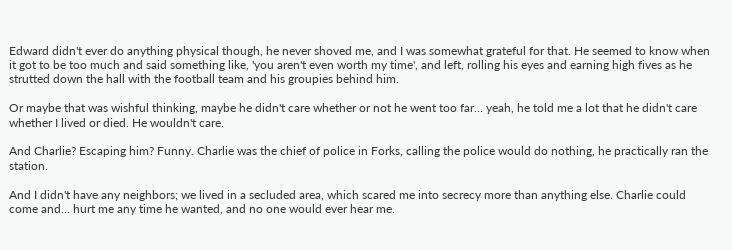Edward didn't ever do anything physical though, he never shoved me, and I was somewhat grateful for that. He seemed to know when it got to be too much and said something like, 'you aren't even worth my time', and left, rolling his eyes and earning high fives as he strutted down the hall with the football team and his groupies behind him.

Or maybe that was wishful thinking, maybe he didn't care whether or not he went too far… yeah, he told me a lot that he didn't care whether I lived or died. He wouldn't care.

And Charlie? Escaping him? Funny. Charlie was the chief of police in Forks, calling the police would do nothing, he practically ran the station.

And I didn't have any neighbors; we lived in a secluded area, which scared me into secrecy more than anything else. Charlie could come and… hurt me any time he wanted, and no one would ever hear me.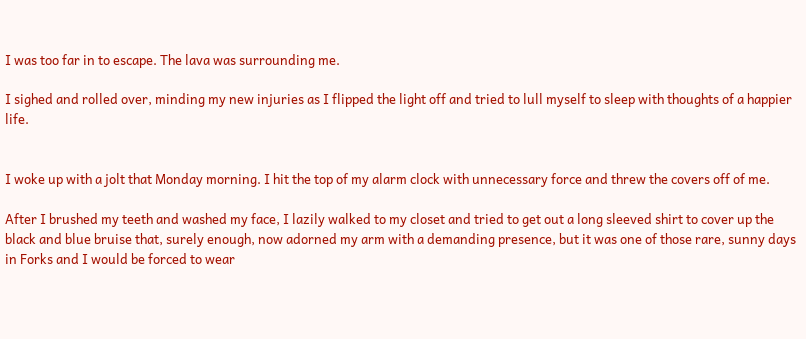I was too far in to escape. The lava was surrounding me.

I sighed and rolled over, minding my new injuries as I flipped the light off and tried to lull myself to sleep with thoughts of a happier life.


I woke up with a jolt that Monday morning. I hit the top of my alarm clock with unnecessary force and threw the covers off of me.

After I brushed my teeth and washed my face, I lazily walked to my closet and tried to get out a long sleeved shirt to cover up the black and blue bruise that, surely enough, now adorned my arm with a demanding presence, but it was one of those rare, sunny days in Forks and I would be forced to wear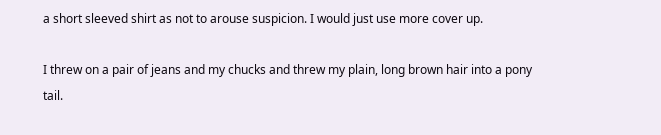a short sleeved shirt as not to arouse suspicion. I would just use more cover up.

I threw on a pair of jeans and my chucks and threw my plain, long brown hair into a pony tail.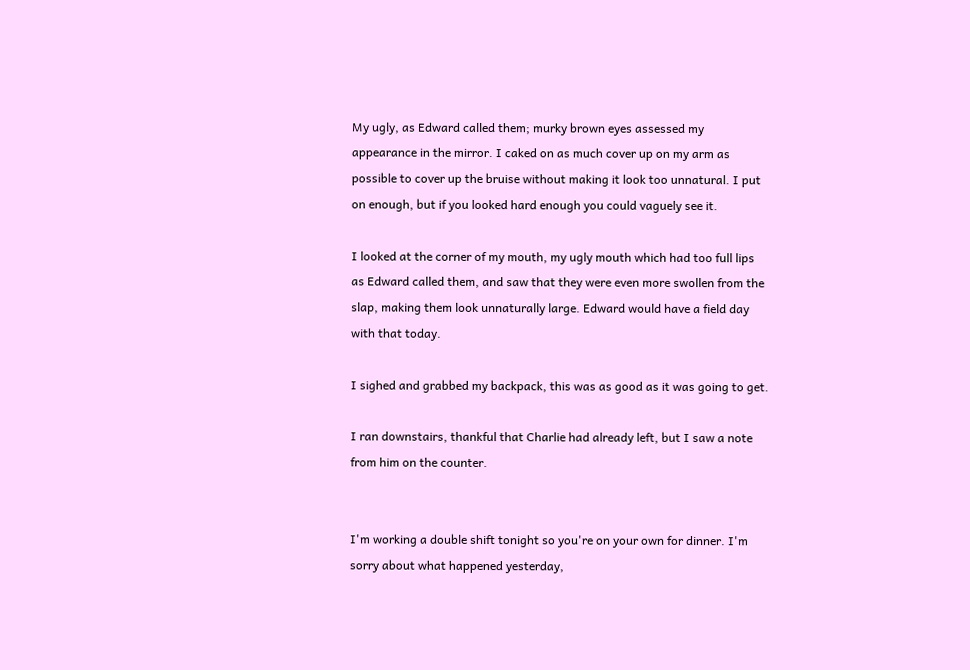My ugly, as Edward called them; murky brown eyes assessed my appearance in the mirror. I caked on as much cover up on my arm as possible to cover up the bruise without making it look too unnatural. I put on enough, but if you looked hard enough you could vaguely see it.

I looked at the corner of my mouth, my ugly mouth which had too full lips as Edward called them, and saw that they were even more swollen from the slap, making them look unnaturally large. Edward would have a field day with that today.

I sighed and grabbed my backpack, this was as good as it was going to get.

I ran downstairs, thankful that Charlie had already left, but I saw a note from him on the counter.


I'm working a double shift tonight so you're on your own for dinner. I'm sorry about what happened yesterday,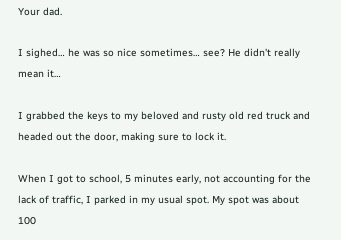Your dad.

I sighed… he was so nice sometimes… see? He didn't really mean it…

I grabbed the keys to my beloved and rusty old red truck and headed out the door, making sure to lock it.

When I got to school, 5 minutes early, not accounting for the lack of traffic, I parked in my usual spot. My spot was about 100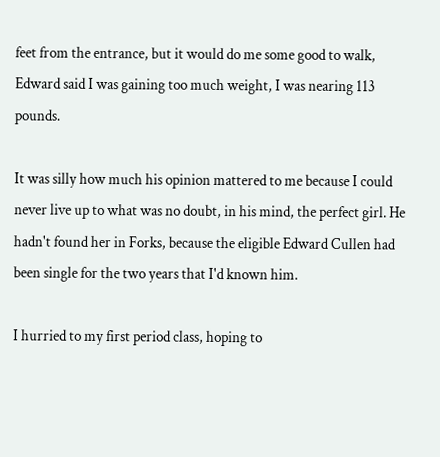feet from the entrance, but it would do me some good to walk, Edward said I was gaining too much weight, I was nearing 113 pounds.

It was silly how much his opinion mattered to me because I could never live up to what was no doubt, in his mind, the perfect girl. He hadn't found her in Forks, because the eligible Edward Cullen had been single for the two years that I'd known him.

I hurried to my first period class, hoping to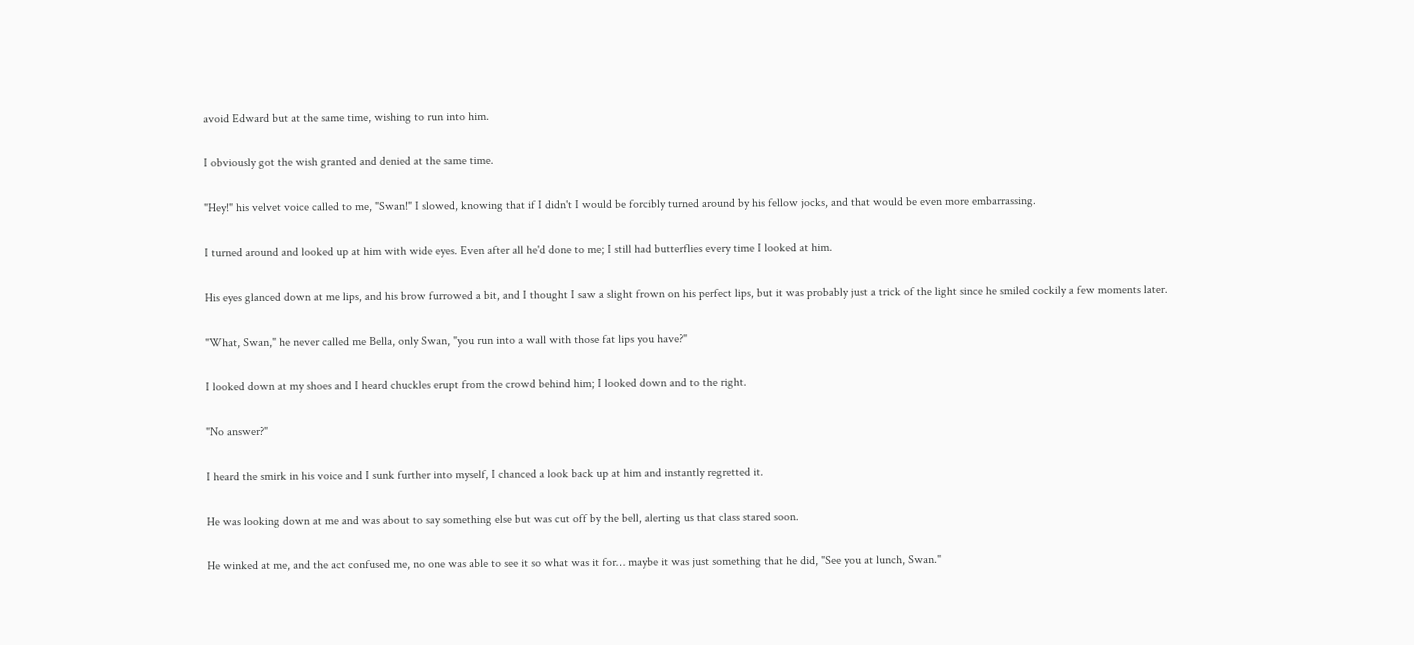avoid Edward but at the same time, wishing to run into him.

I obviously got the wish granted and denied at the same time.

"Hey!" his velvet voice called to me, "Swan!" I slowed, knowing that if I didn't I would be forcibly turned around by his fellow jocks, and that would be even more embarrassing.

I turned around and looked up at him with wide eyes. Even after all he'd done to me; I still had butterflies every time I looked at him.

His eyes glanced down at me lips, and his brow furrowed a bit, and I thought I saw a slight frown on his perfect lips, but it was probably just a trick of the light since he smiled cockily a few moments later.

"What, Swan," he never called me Bella, only Swan, "you run into a wall with those fat lips you have?"

I looked down at my shoes and I heard chuckles erupt from the crowd behind him; I looked down and to the right.

"No answer?"

I heard the smirk in his voice and I sunk further into myself, I chanced a look back up at him and instantly regretted it.

He was looking down at me and was about to say something else but was cut off by the bell, alerting us that class stared soon.

He winked at me, and the act confused me, no one was able to see it so what was it for… maybe it was just something that he did, "See you at lunch, Swan."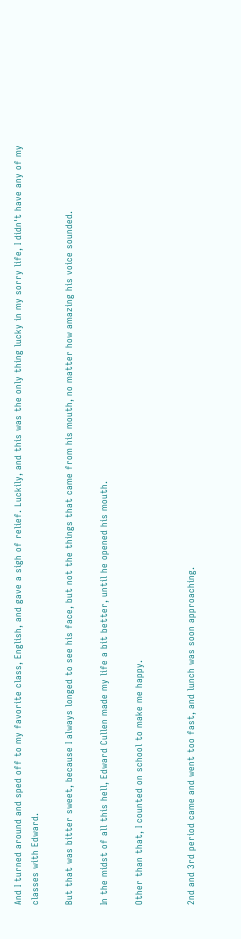And I turned around and sped off to my favorite class, English, and gave a sigh of relief. Luckily, and this was the only thing lucky in my sorry life, I didn't have any of my classes with Edward.

But that was bitter sweet, because I always longed to see his face, but not the things that came from his mouth, no matter how amazing his voice sounded.

In the midst of all this hell, Edward Cullen made my life a bit better, until he opened his mouth.

Other than that, I counted on school to make me happy.


2nd and 3rd period came and went too fast, and lunch was soon approaching.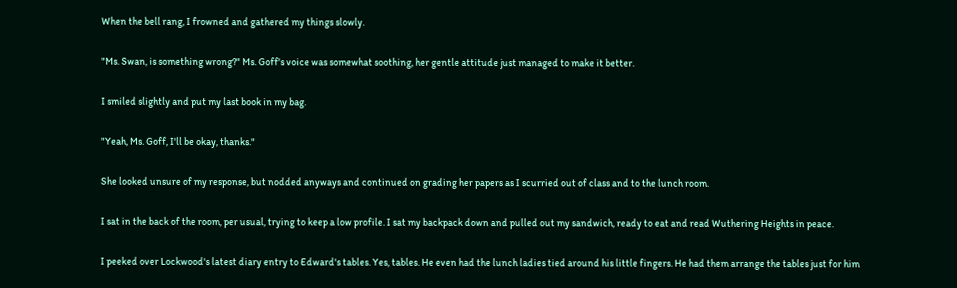When the bell rang, I frowned and gathered my things slowly.

"Ms. Swan, is something wrong?" Ms. Goff's voice was somewhat soothing, her gentle attitude just managed to make it better.

I smiled slightly and put my last book in my bag.

"Yeah, Ms. Goff, I'll be okay, thanks."

She looked unsure of my response, but nodded anyways and continued on grading her papers as I scurried out of class and to the lunch room.

I sat in the back of the room, per usual, trying to keep a low profile. I sat my backpack down and pulled out my sandwich, ready to eat and read Wuthering Heights in peace.

I peeked over Lockwood's latest diary entry to Edward's tables. Yes, tables. He even had the lunch ladies tied around his little fingers. He had them arrange the tables just for him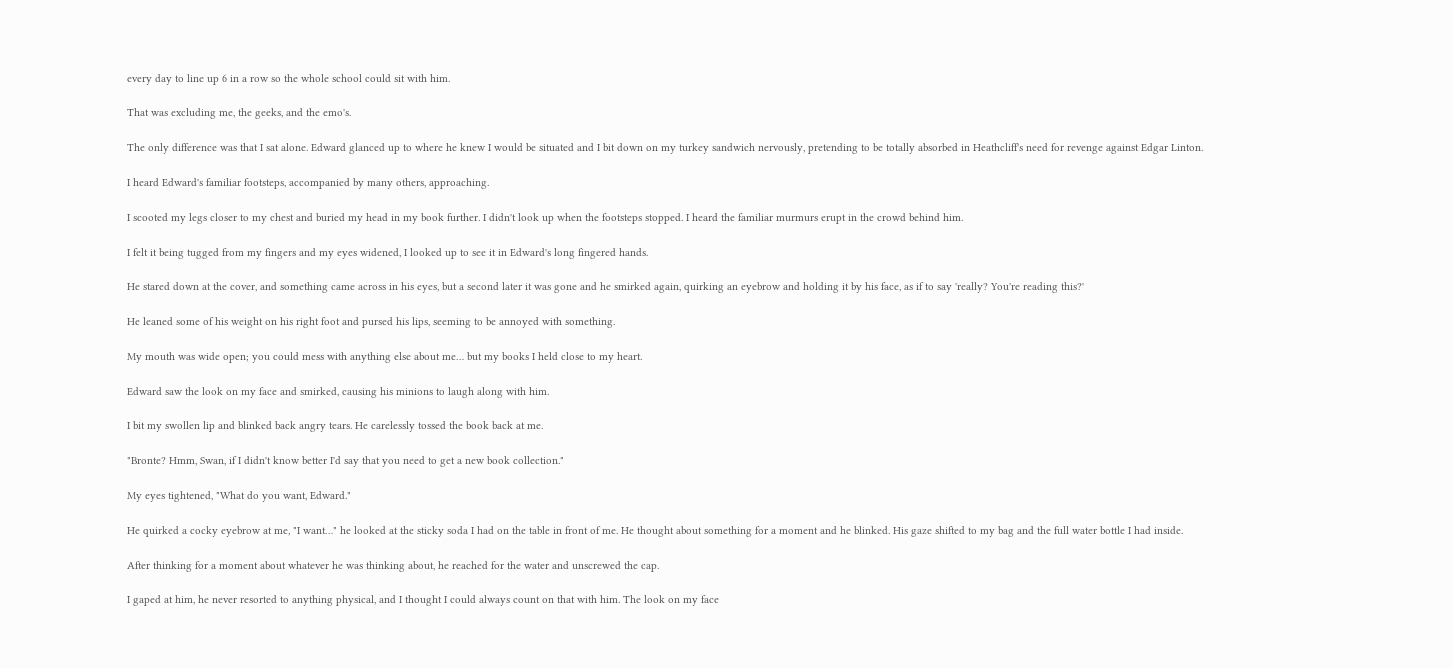every day to line up 6 in a row so the whole school could sit with him.

That was excluding me, the geeks, and the emo's.

The only difference was that I sat alone. Edward glanced up to where he knew I would be situated and I bit down on my turkey sandwich nervously, pretending to be totally absorbed in Heathcliff's need for revenge against Edgar Linton.

I heard Edward's familiar footsteps, accompanied by many others, approaching.

I scooted my legs closer to my chest and buried my head in my book further. I didn't look up when the footsteps stopped. I heard the familiar murmurs erupt in the crowd behind him.

I felt it being tugged from my fingers and my eyes widened, I looked up to see it in Edward's long fingered hands.

He stared down at the cover, and something came across in his eyes, but a second later it was gone and he smirked again, quirking an eyebrow and holding it by his face, as if to say 'really? You're reading this?'

He leaned some of his weight on his right foot and pursed his lips, seeming to be annoyed with something.

My mouth was wide open; you could mess with anything else about me… but my books I held close to my heart.

Edward saw the look on my face and smirked, causing his minions to laugh along with him.

I bit my swollen lip and blinked back angry tears. He carelessly tossed the book back at me.

"Bronte? Hmm, Swan, if I didn't know better I'd say that you need to get a new book collection."

My eyes tightened, "What do you want, Edward."

He quirked a cocky eyebrow at me, "I want…" he looked at the sticky soda I had on the table in front of me. He thought about something for a moment and he blinked. His gaze shifted to my bag and the full water bottle I had inside.

After thinking for a moment about whatever he was thinking about, he reached for the water and unscrewed the cap.

I gaped at him, he never resorted to anything physical, and I thought I could always count on that with him. The look on my face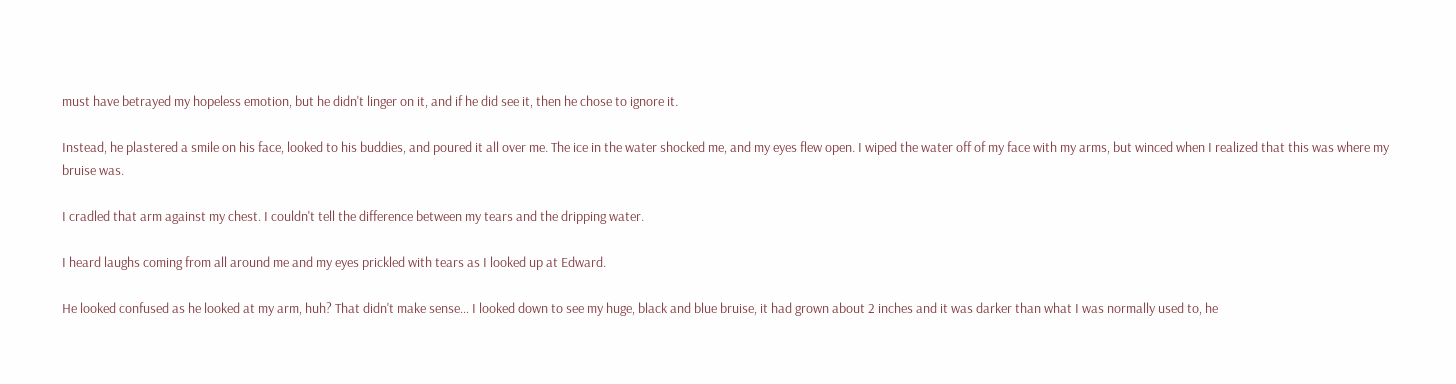must have betrayed my hopeless emotion, but he didn't linger on it, and if he did see it, then he chose to ignore it.

Instead, he plastered a smile on his face, looked to his buddies, and poured it all over me. The ice in the water shocked me, and my eyes flew open. I wiped the water off of my face with my arms, but winced when I realized that this was where my bruise was.

I cradled that arm against my chest. I couldn't tell the difference between my tears and the dripping water.

I heard laughs coming from all around me and my eyes prickled with tears as I looked up at Edward.

He looked confused as he looked at my arm, huh? That didn't make sense… I looked down to see my huge, black and blue bruise, it had grown about 2 inches and it was darker than what I was normally used to, he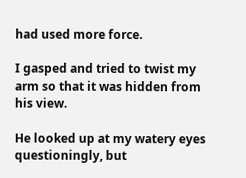had used more force.

I gasped and tried to twist my arm so that it was hidden from his view.

He looked up at my watery eyes questioningly, but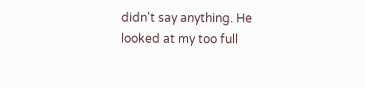didn't say anything. He looked at my too full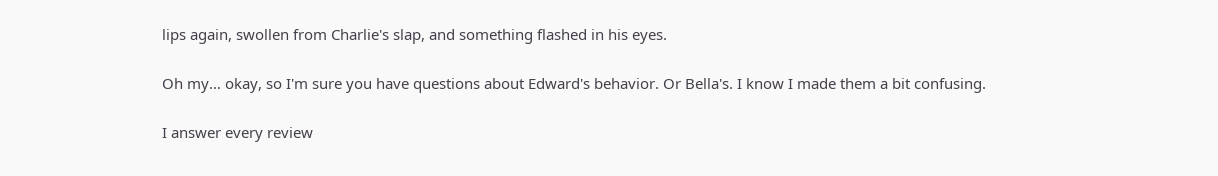lips again, swollen from Charlie's slap, and something flashed in his eyes.

Oh my… okay, so I'm sure you have questions about Edward's behavior. Or Bella's. I know I made them a bit confusing.

I answer every review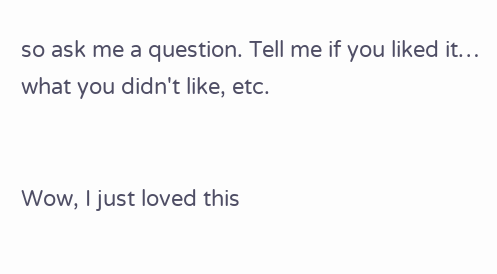so ask me a question. Tell me if you liked it… what you didn't like, etc.


Wow, I just loved this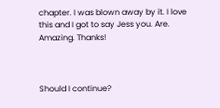chapter. I was blown away by it. I love this and I got to say Jess you. Are. Amazing. Thanks!



Should I continue?